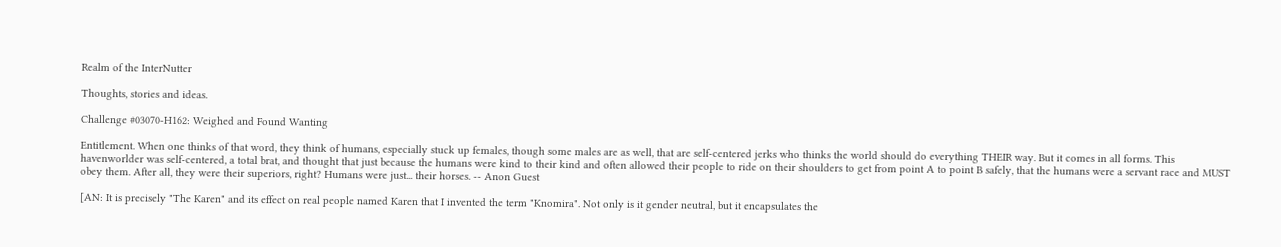Realm of the InterNutter

Thoughts, stories and ideas.

Challenge #03070-H162: Weighed and Found Wanting

Entitlement. When one thinks of that word, they think of humans, especially stuck up females, though some males are as well, that are self-centered jerks who thinks the world should do everything THEIR way. But it comes in all forms. This havenworlder was self-centered, a total brat, and thought that just because the humans were kind to their kind and often allowed their people to ride on their shoulders to get from point A to point B safely, that the humans were a servant race and MUST obey them. After all, they were their superiors, right? Humans were just... their horses. -- Anon Guest

[AN: It is precisely "The Karen" and its effect on real people named Karen that I invented the term "Knomira". Not only is it gender neutral, but it encapsulates the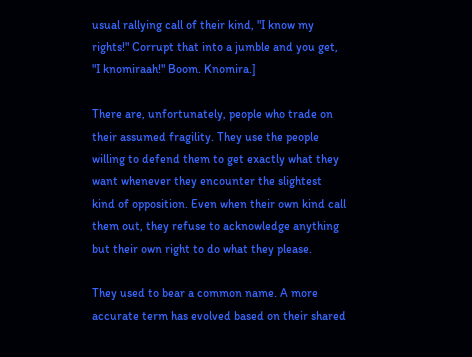usual rallying call of their kind, "I know my rights!" Corrupt that into a jumble and you get, "I knomiraah!" Boom. Knomira.]

There are, unfortunately, people who trade on their assumed fragility. They use the people willing to defend them to get exactly what they want whenever they encounter the slightest kind of opposition. Even when their own kind call them out, they refuse to acknowledge anything but their own right to do what they please.

They used to bear a common name. A more accurate term has evolved based on their shared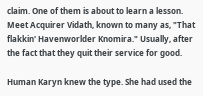claim. One of them is about to learn a lesson. Meet Acquirer Vidath, known to many as, "That flakkin' Havenworlder Knomira." Usually, after the fact that they quit their service for good.

Human Karyn knew the type. She had used the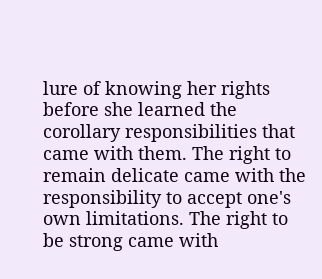lure of knowing her rights before she learned the corollary responsibilities that came with them. The right to remain delicate came with the responsibility to accept one's own limitations. The right to be strong came with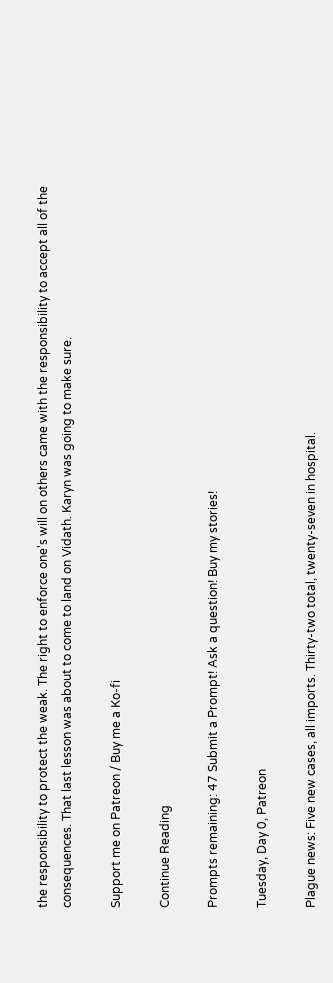the responsibility to protect the weak. The right to enforce one's will on others came with the responsibility to accept all of the consequences. That last lesson was about to come to land on Vidath. Karyn was going to make sure.

Support me on Patreon / Buy me a Ko-fi

Continue Reading

Prompts remaining: 47 Submit a Prompt! Ask a question! Buy my stories!

Tuesday, Day 0, Patreon

Plague news: Five new cases, all imports. Thirty-two total, twenty-seven in hospital.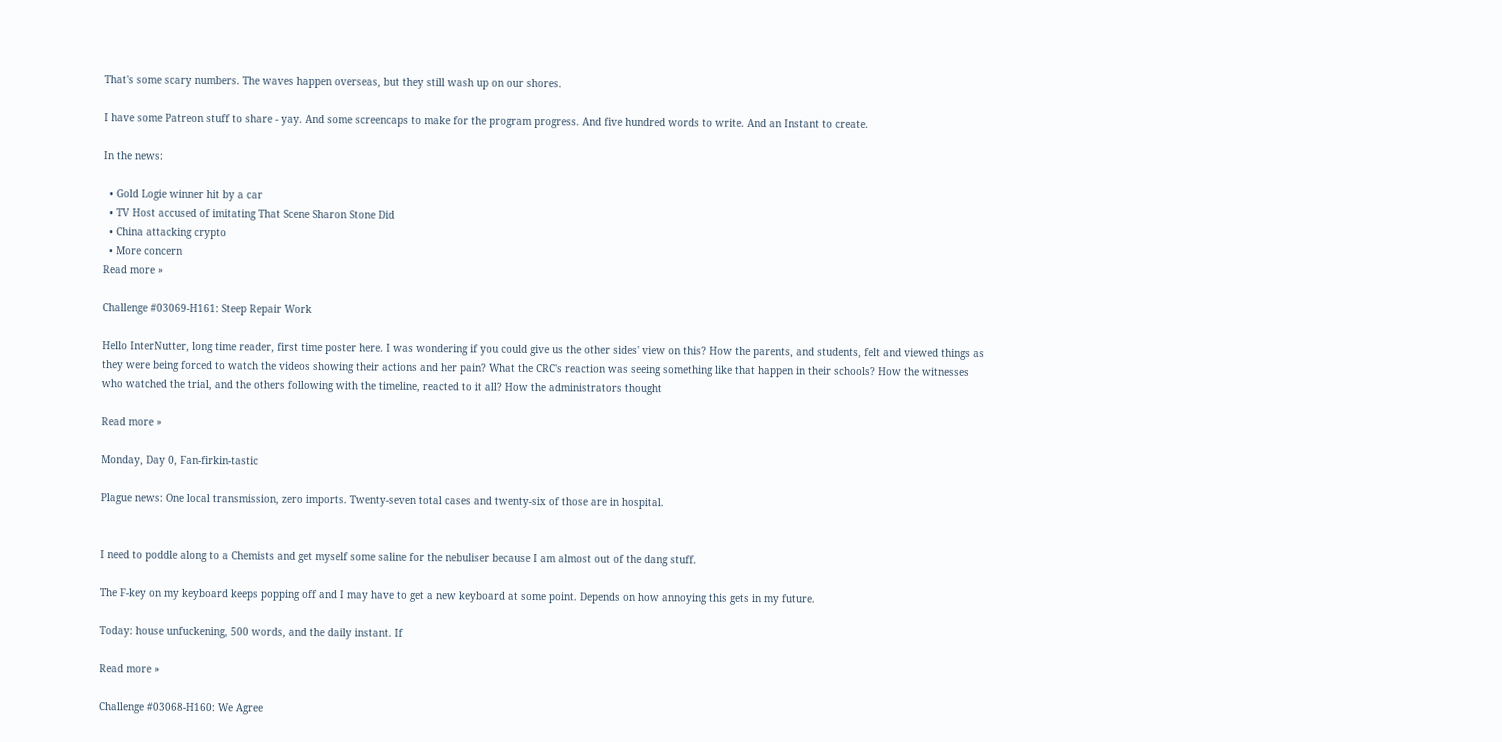That's some scary numbers. The waves happen overseas, but they still wash up on our shores.

I have some Patreon stuff to share - yay. And some screencaps to make for the program progress. And five hundred words to write. And an Instant to create.

In the news:

  • Gold Logie winner hit by a car
  • TV Host accused of imitating That Scene Sharon Stone Did
  • China attacking crypto
  • More concern
Read more »

Challenge #03069-H161: Steep Repair Work

Hello InterNutter, long time reader, first time poster here. I was wondering if you could give us the other sides' view on this? How the parents, and students, felt and viewed things as they were being forced to watch the videos showing their actions and her pain? What the CRC's reaction was seeing something like that happen in their schools? How the witnesses who watched the trial, and the others following with the timeline, reacted to it all? How the administrators thought

Read more »

Monday, Day 0, Fan-firkin-tastic

Plague news: One local transmission, zero imports. Twenty-seven total cases and twenty-six of those are in hospital.


I need to poddle along to a Chemists and get myself some saline for the nebuliser because I am almost out of the dang stuff.

The F-key on my keyboard keeps popping off and I may have to get a new keyboard at some point. Depends on how annoying this gets in my future.

Today: house unfuckening, 500 words, and the daily instant. If

Read more »

Challenge #03068-H160: We Agree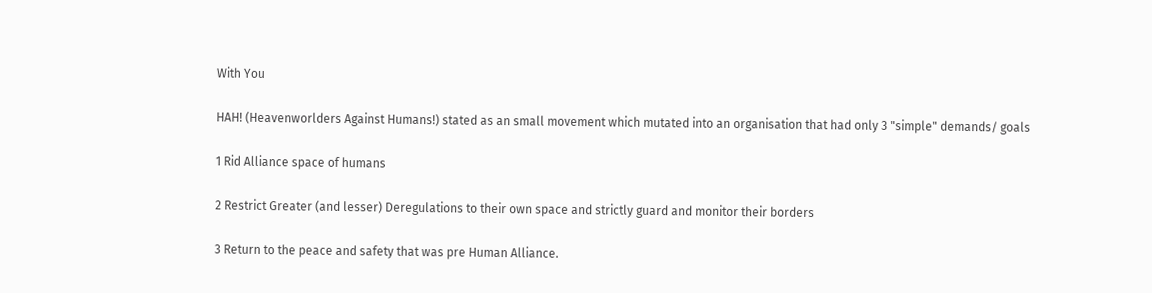With You

HAH! (Heavenworlders Against Humans!) stated as an small movement which mutated into an organisation that had only 3 "simple" demands/ goals

1 Rid Alliance space of humans

2 Restrict Greater (and lesser) Deregulations to their own space and strictly guard and monitor their borders

3 Return to the peace and safety that was pre Human Alliance.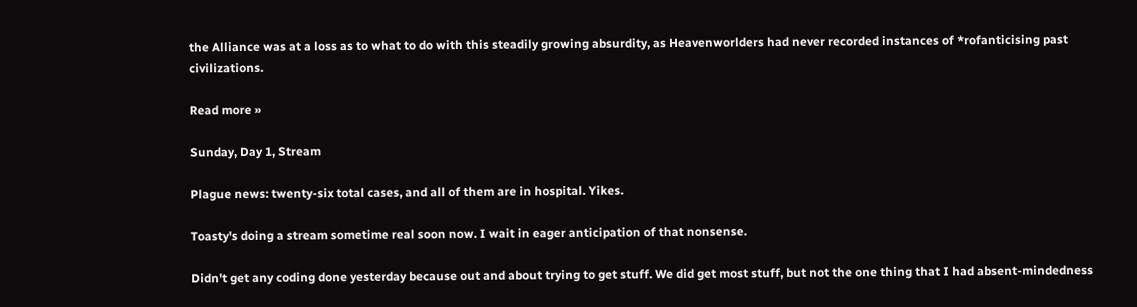the Alliance was at a loss as to what to do with this steadily growing absurdity, as Heavenworlders had never recorded instances of *rofanticising past civilizations.

Read more »

Sunday, Day 1, Stream

Plague news: twenty-six total cases, and all of them are in hospital. Yikes.

Toasty's doing a stream sometime real soon now. I wait in eager anticipation of that nonsense.

Didn't get any coding done yesterday because out and about trying to get stuff. We did get most stuff, but not the one thing that I had absent-mindedness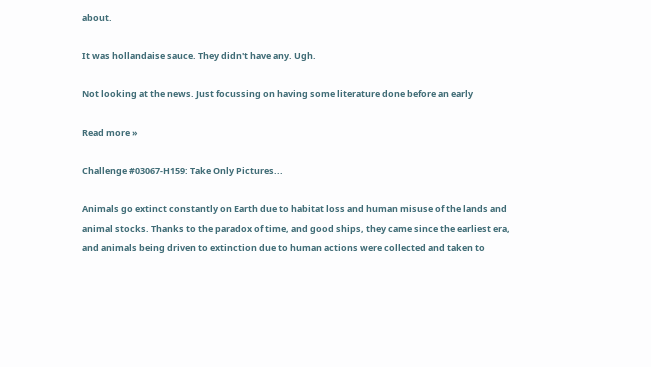about.

It was hollandaise sauce. They didn't have any. Ugh.

Not looking at the news. Just focussing on having some literature done before an early

Read more »

Challenge #03067-H159: Take Only Pictures...

Animals go extinct constantly on Earth due to habitat loss and human misuse of the lands and animal stocks. Thanks to the paradox of time, and good ships, they came since the earliest era, and animals being driven to extinction due to human actions were collected and taken to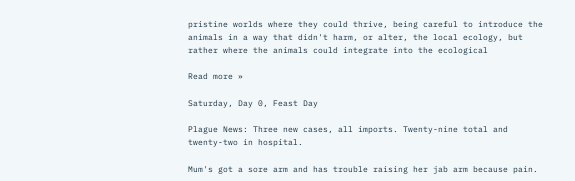pristine worlds where they could thrive, being careful to introduce the animals in a way that didn't harm, or alter, the local ecology, but rather where the animals could integrate into the ecological

Read more »

Saturday, Day 0, Feast Day

Plague News: Three new cases, all imports. Twenty-nine total and twenty-two in hospital.

Mum's got a sore arm and has trouble raising her jab arm because pain.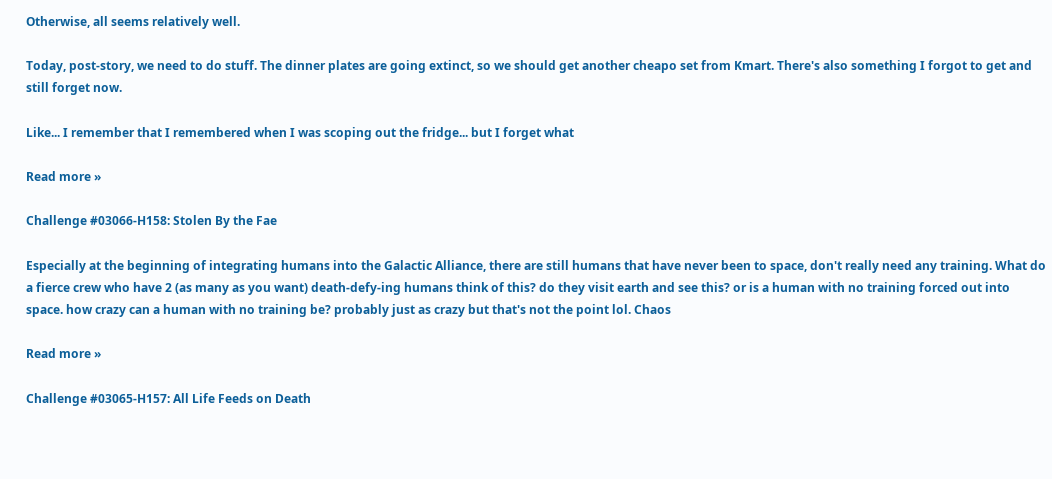Otherwise, all seems relatively well.

Today, post-story, we need to do stuff. The dinner plates are going extinct, so we should get another cheapo set from Kmart. There's also something I forgot to get and still forget now.

Like... I remember that I remembered when I was scoping out the fridge... but I forget what

Read more »

Challenge #03066-H158: Stolen By the Fae

Especially at the beginning of integrating humans into the Galactic Alliance, there are still humans that have never been to space, don't really need any training. What do a fierce crew who have 2 (as many as you want) death-defy-ing humans think of this? do they visit earth and see this? or is a human with no training forced out into space. how crazy can a human with no training be? probably just as crazy but that's not the point lol. Chaos

Read more »

Challenge #03065-H157: All Life Feeds on Death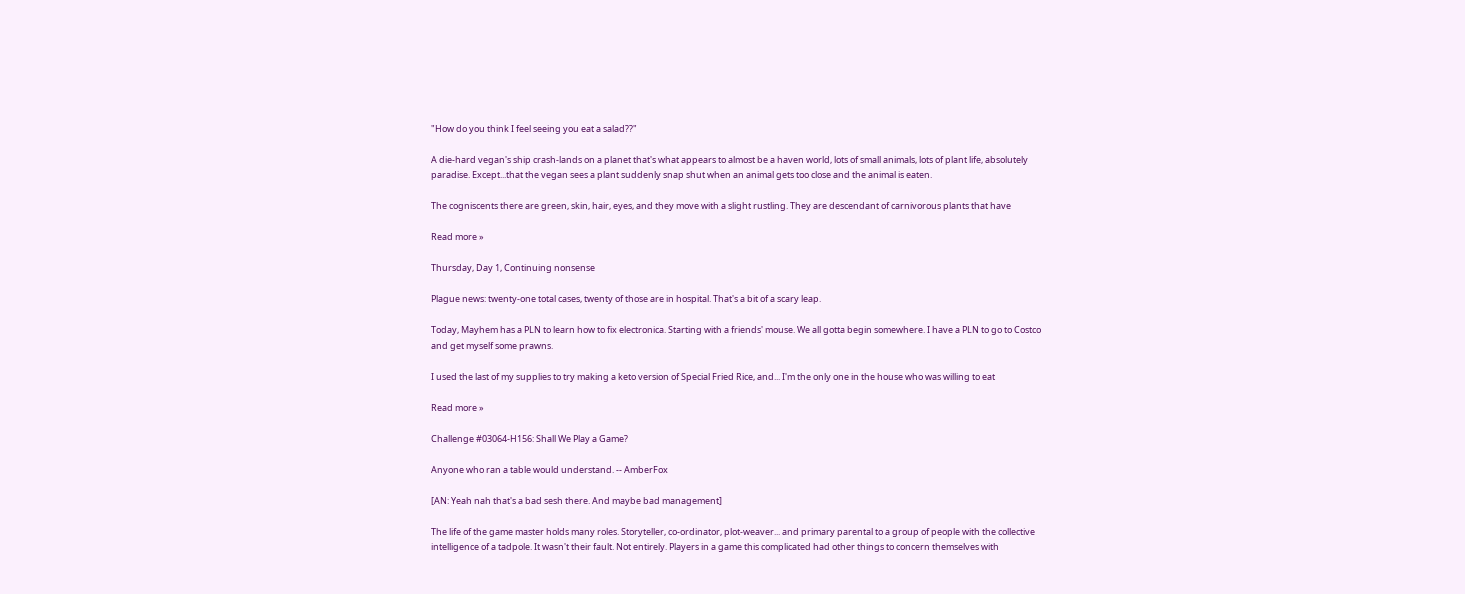"How do you think I feel seeing you eat a salad??"

A die-hard vegan's ship crash-lands on a planet that's what appears to almost be a haven world, lots of small animals, lots of plant life, absolutely paradise. Except...that the vegan sees a plant suddenly snap shut when an animal gets too close and the animal is eaten.

The cogniscents there are green, skin, hair, eyes, and they move with a slight rustling. They are descendant of carnivorous plants that have

Read more »

Thursday, Day 1, Continuing nonsense

Plague news: twenty-one total cases, twenty of those are in hospital. That's a bit of a scary leap.

Today, Mayhem has a PLN to learn how to fix electronica. Starting with a friends' mouse. We all gotta begin somewhere. I have a PLN to go to Costco and get myself some prawns.

I used the last of my supplies to try making a keto version of Special Fried Rice, and... I'm the only one in the house who was willing to eat

Read more »

Challenge #03064-H156: Shall We Play a Game?

Anyone who ran a table would understand. -- AmberFox

[AN: Yeah nah that's a bad sesh there. And maybe bad management]

The life of the game master holds many roles. Storyteller, co-ordinator, plot-weaver... and primary parental to a group of people with the collective intelligence of a tadpole. It wasn't their fault. Not entirely. Players in a game this complicated had other things to concern themselves with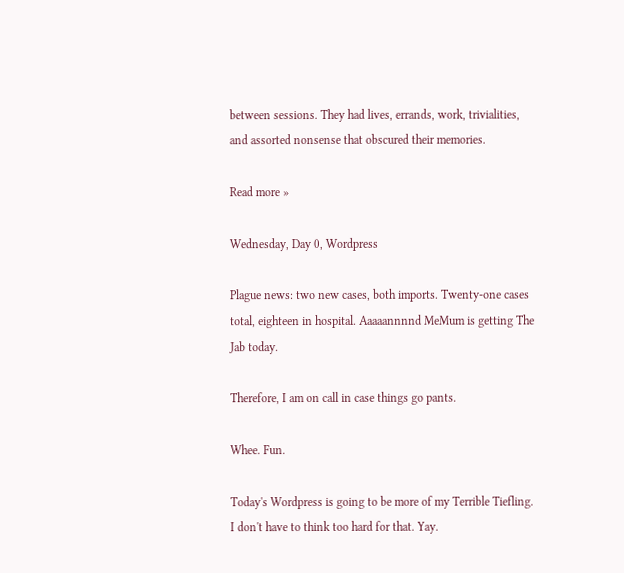between sessions. They had lives, errands, work, trivialities, and assorted nonsense that obscured their memories.

Read more »

Wednesday, Day 0, Wordpress

Plague news: two new cases, both imports. Twenty-one cases total, eighteen in hospital. Aaaaannnnd MeMum is getting The Jab today.

Therefore, I am on call in case things go pants.

Whee. Fun.

Today's Wordpress is going to be more of my Terrible Tiefling. I don't have to think too hard for that. Yay.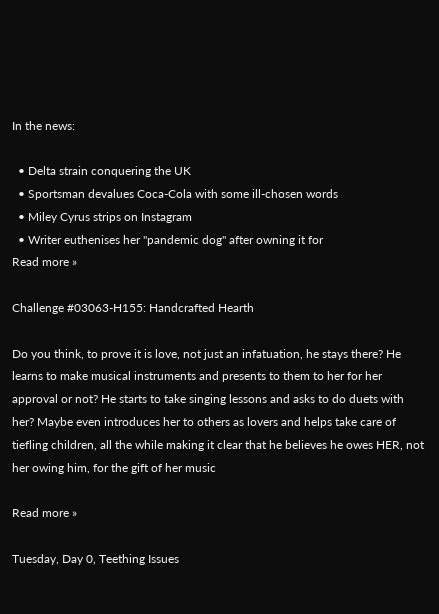In the news:

  • Delta strain conquering the UK
  • Sportsman devalues Coca-Cola with some ill-chosen words
  • Miley Cyrus strips on Instagram
  • Writer euthenises her "pandemic dog" after owning it for
Read more »

Challenge #03063-H155: Handcrafted Hearth

Do you think, to prove it is love, not just an infatuation, he stays there? He learns to make musical instruments and presents to them to her for her approval or not? He starts to take singing lessons and asks to do duets with her? Maybe even introduces her to others as lovers and helps take care of tiefling children, all the while making it clear that he believes he owes HER, not her owing him, for the gift of her music

Read more »

Tuesday, Day 0, Teething Issues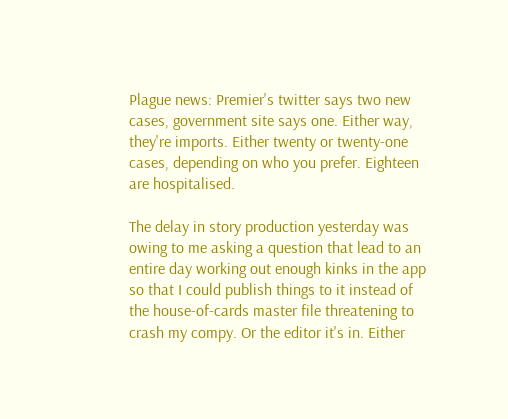Plague news: Premier's twitter says two new cases, government site says one. Either way, they're imports. Either twenty or twenty-one cases, depending on who you prefer. Eighteen are hospitalised.

The delay in story production yesterday was owing to me asking a question that lead to an entire day working out enough kinks in the app so that I could publish things to it instead of the house-of-cards master file threatening to crash my compy. Or the editor it's in. Either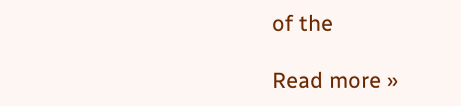of the

Read more »